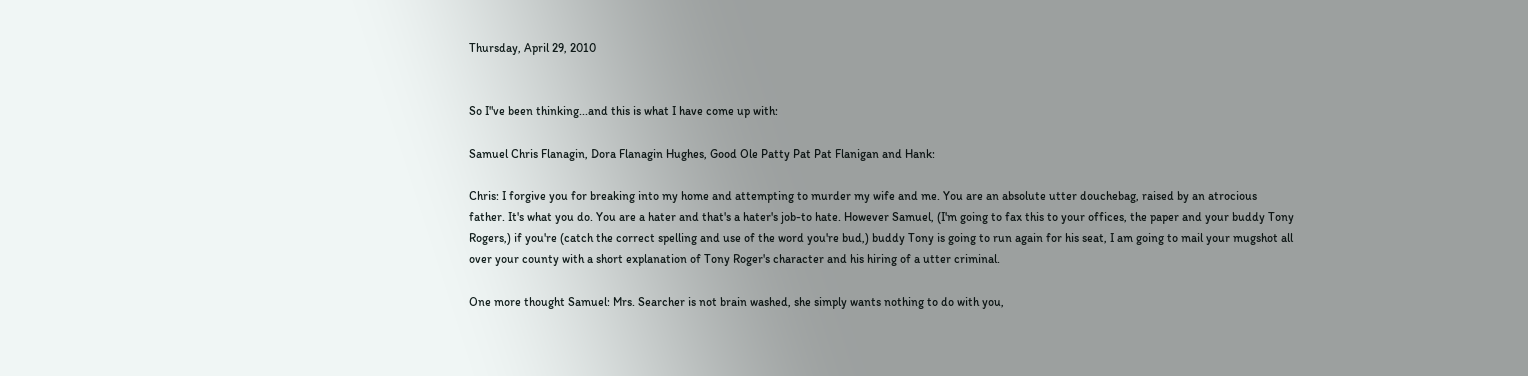Thursday, April 29, 2010


So I"ve been thinking...and this is what I have come up with:

Samuel Chris Flanagin, Dora Flanagin Hughes, Good Ole Patty Pat Pat Flanigan and Hank:

Chris: I forgive you for breaking into my home and attempting to murder my wife and me. You are an absolute utter douchebag, raised by an atrocious father. It's what you do. You are a hater and that's a hater's job-to hate. However Samuel, (I'm going to fax this to your offices, the paper and your buddy Tony Rogers,) if you're (catch the correct spelling and use of the word you're bud,) buddy Tony is going to run again for his seat, I am going to mail your mugshot all over your county with a short explanation of Tony Roger's character and his hiring of a utter criminal.

One more thought Samuel: Mrs. Searcher is not brain washed, she simply wants nothing to do with you,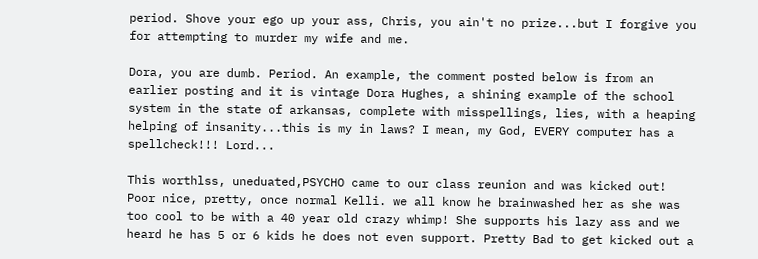period. Shove your ego up your ass, Chris, you ain't no prize...but I forgive you for attempting to murder my wife and me.

Dora, you are dumb. Period. An example, the comment posted below is from an earlier posting and it is vintage Dora Hughes, a shining example of the school system in the state of arkansas, complete with misspellings, lies, with a heaping helping of insanity...this is my in laws? I mean, my God, EVERY computer has a spellcheck!!! Lord...

This worthlss, uneduated,PSYCHO came to our class reunion and was kicked out! Poor nice, pretty, once normal Kelli. we all know he brainwashed her as she was too cool to be with a 40 year old crazy whimp! She supports his lazy ass and we heard he has 5 or 6 kids he does not even support. Pretty Bad to get kicked out a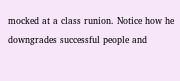mocked at a class runion. Notice how he downgrades successful people and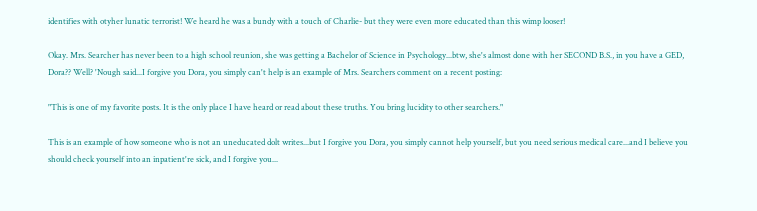identifies with otyher lunatic terrorist! We heard he was a bundy with a touch of Charlie- but they were even more educated than this wimp looser!

Okay. Mrs. Searcher has never been to a high school reunion, she was getting a Bachelor of Science in Psychology...btw, she's almost done with her SECOND B.S., in you have a GED, Dora?? Well? 'Nough said...I forgive you Dora, you simply can't help is an example of Mrs. Searchers comment on a recent posting:

"This is one of my favorite posts. It is the only place I have heard or read about these truths. You bring lucidity to other searchers."

This is an example of how someone who is not an uneducated dolt writes...but I forgive you Dora, you simply cannot help yourself, but you need serious medical care...and I believe you should check yourself into an inpatient're sick, and I forgive you...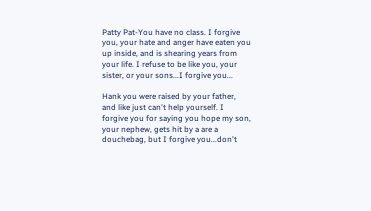Patty Pat-You have no class. I forgive you, your hate and anger have eaten you up inside, and is shearing years from your life. I refuse to be like you, your sister, or your sons...I forgive you...

Hank you were raised by your father, and like just can't help yourself. I forgive you for saying you hope my son, your nephew, gets hit by a are a douchebag, but I forgive you...don't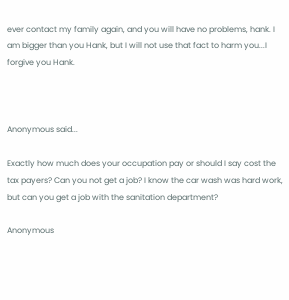ever contact my family again, and you will have no problems, hank. I am bigger than you Hank, but I will not use that fact to harm you...I forgive you Hank.



Anonymous said...

Exactly how much does your occupation pay or should I say cost the tax payers? Can you not get a job? I know the car wash was hard work, but can you get a job with the sanitation department?

Anonymous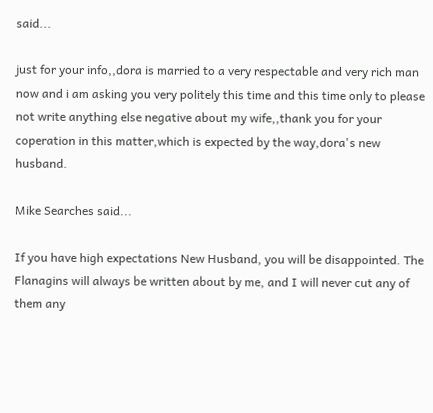said...

just for your info,,dora is married to a very respectable and very rich man now and i am asking you very politely this time and this time only to please not write anything else negative about my wife,,thank you for your coperation in this matter,which is expected by the way,dora's new husband.

Mike Searches said...

If you have high expectations New Husband, you will be disappointed. The Flanagins will always be written about by me, and I will never cut any of them any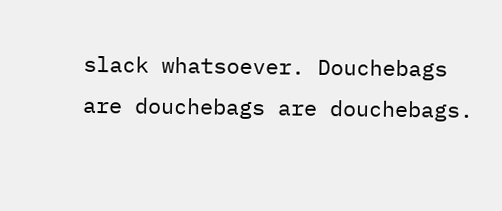slack whatsoever. Douchebags are douchebags are douchebags.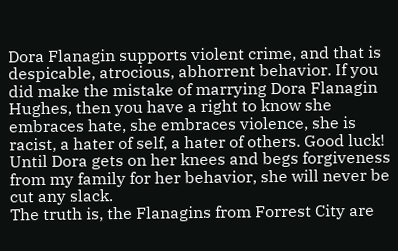Dora Flanagin supports violent crime, and that is despicable, atrocious, abhorrent behavior. If you did make the mistake of marrying Dora Flanagin Hughes, then you have a right to know she embraces hate, she embraces violence, she is racist, a hater of self, a hater of others. Good luck!
Until Dora gets on her knees and begs forgiveness from my family for her behavior, she will never be cut any slack.
The truth is, the Flanagins from Forrest City are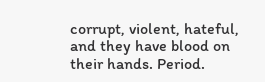corrupt, violent, hateful, and they have blood on their hands. Period.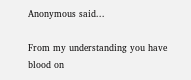Anonymous said...

From my understanding you have blood on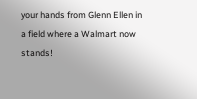your hands from Glenn Ellen in a field where a Walmart now stands!